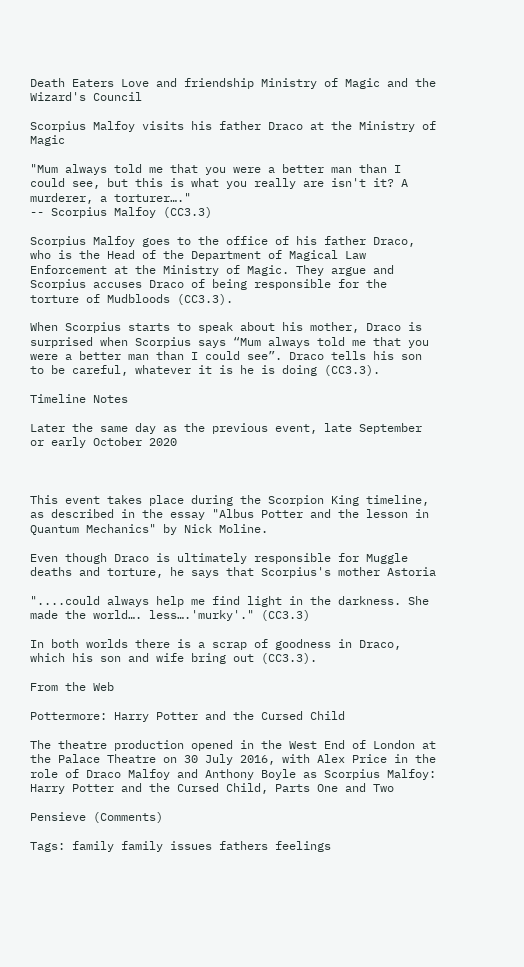Death Eaters Love and friendship Ministry of Magic and the Wizard's Council

Scorpius Malfoy visits his father Draco at the Ministry of Magic

"Mum always told me that you were a better man than I could see, but this is what you really are isn't it? A murderer, a torturer…."
-- Scorpius Malfoy (CC3.3)

Scorpius Malfoy goes to the office of his father Draco, who is the Head of the Department of Magical Law Enforcement at the Ministry of Magic. They argue and Scorpius accuses Draco of being responsible for the torture of Mudbloods (CC3.3).

When Scorpius starts to speak about his mother, Draco is surprised when Scorpius says “Mum always told me that you were a better man than I could see”. Draco tells his son to be careful, whatever it is he is doing (CC3.3).

Timeline Notes

Later the same day as the previous event, late September or early October 2020



This event takes place during the Scorpion King timeline, as described in the essay "Albus Potter and the lesson in Quantum Mechanics" by Nick Moline.

Even though Draco is ultimately responsible for Muggle deaths and torture, he says that Scorpius's mother Astoria

"....could always help me find light in the darkness. She made the world…. less….'murky'." (CC3.3)

In both worlds there is a scrap of goodness in Draco, which his son and wife bring out (CC3.3).

From the Web

Pottermore: Harry Potter and the Cursed Child

The theatre production opened in the West End of London at the Palace Theatre on 30 July 2016, with Alex Price in the role of Draco Malfoy and Anthony Boyle as Scorpius Malfoy: Harry Potter and the Cursed Child, Parts One and Two

Pensieve (Comments)

Tags: family family issues fathers feelings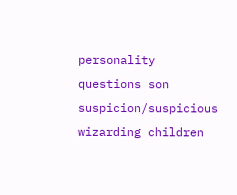personality questions son suspicion/suspicious wizarding children